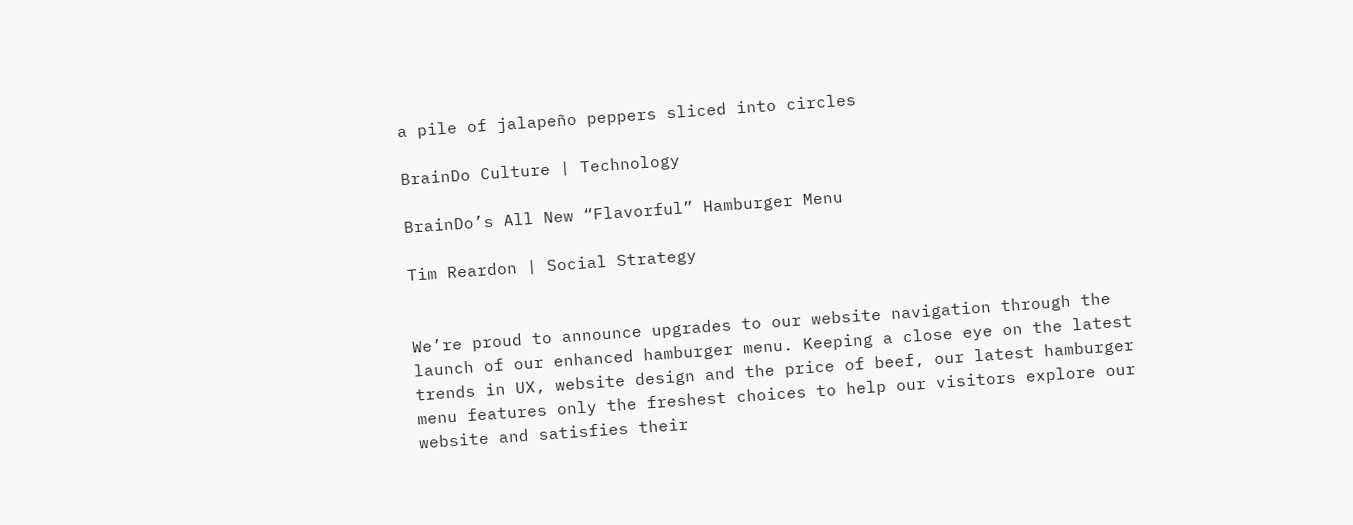a pile of jalapeño peppers sliced into circles

BrainDo Culture | Technology

BrainDo’s All New “Flavorful” Hamburger Menu

Tim Reardon | Social Strategy


We’re proud to announce upgrades to our website navigation through the launch of our enhanced hamburger menu. Keeping a close eye on the latest trends in UX, website design and the price of beef, our latest hamburger menu features only the freshest choices to help our visitors explore our website and satisfies their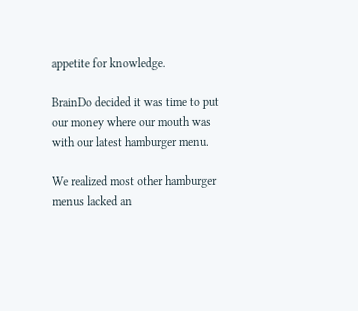appetite for knowledge.

BrainDo decided it was time to put our money where our mouth was with our latest hamburger menu.

We realized most other hamburger menus lacked an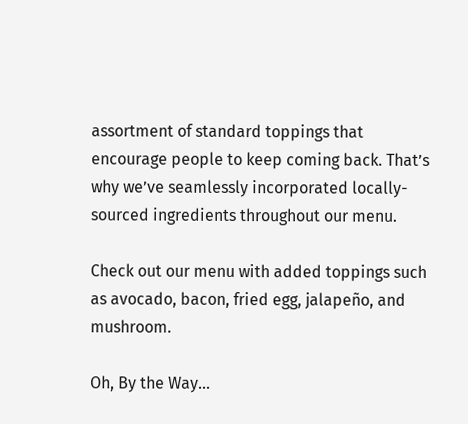assortment of standard toppings that encourage people to keep coming back. That’s why we’ve seamlessly incorporated locally-sourced ingredients throughout our menu.

Check out our menu with added toppings such as avocado, bacon, fried egg, jalapeño, and mushroom.

Oh, By the Way…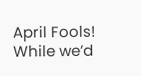April Fools! While we’d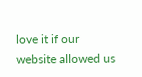love it if our website allowed us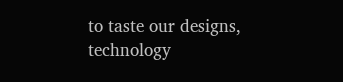to taste our designs, technology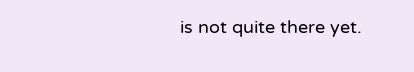is not quite there yet.